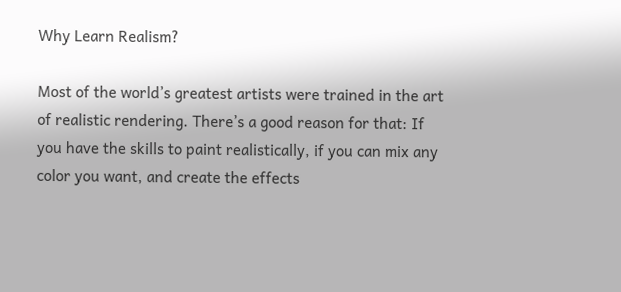Why Learn Realism?

Most of the world’s greatest artists were trained in the art of realistic rendering. There’s a good reason for that: If you have the skills to paint realistically, if you can mix any color you want, and create the effects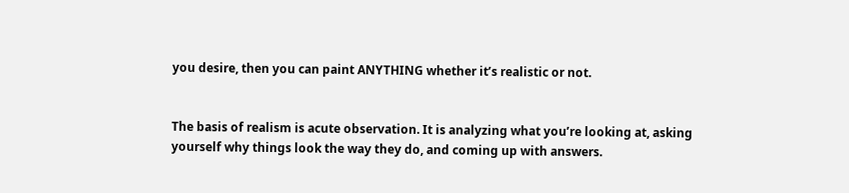you desire, then you can paint ANYTHING whether it’s realistic or not.


The basis of realism is acute observation. It is analyzing what you’re looking at, asking yourself why things look the way they do, and coming up with answers.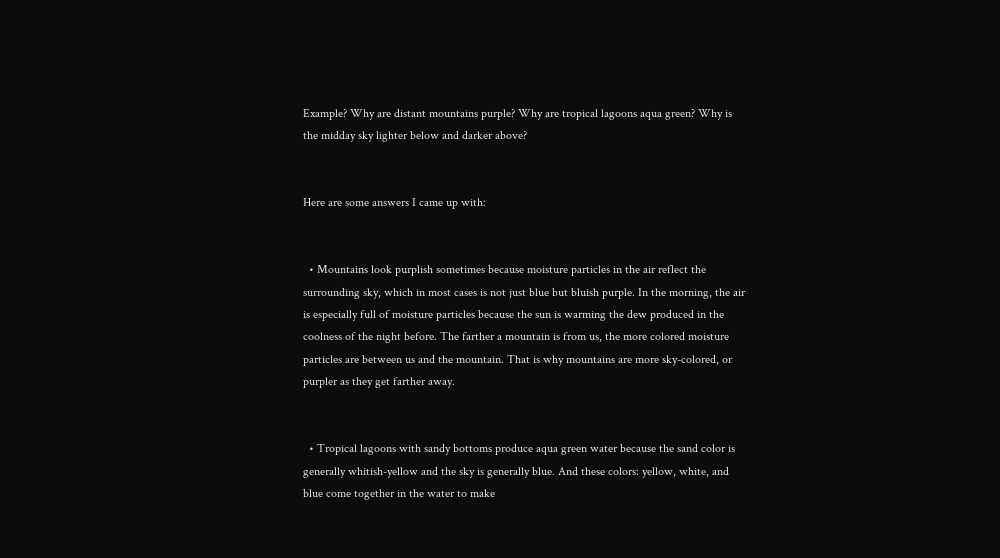Example? Why are distant mountains purple? Why are tropical lagoons aqua green? Why is the midday sky lighter below and darker above?


Here are some answers I came up with:


  • Mountains look purplish sometimes because moisture particles in the air reflect the surrounding sky, which in most cases is not just blue but bluish purple. In the morning, the air is especially full of moisture particles because the sun is warming the dew produced in the coolness of the night before. The farther a mountain is from us, the more colored moisture particles are between us and the mountain. That is why mountains are more sky-colored, or purpler as they get farther away.


  • Tropical lagoons with sandy bottoms produce aqua green water because the sand color is generally whitish-yellow and the sky is generally blue. And these colors: yellow, white, and blue come together in the water to make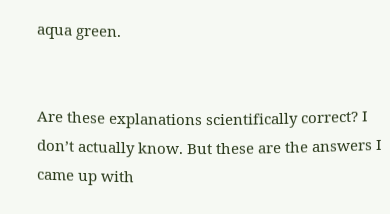aqua green.


Are these explanations scientifically correct? I don’t actually know. But these are the answers I came up with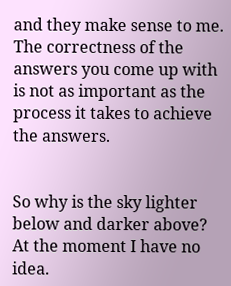and they make sense to me. The correctness of the answers you come up with is not as important as the process it takes to achieve the answers.


So why is the sky lighter below and darker above? At the moment I have no idea.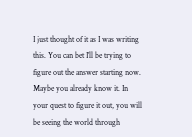I just thought of it as I was writing this. You can bet I’ll be trying to figure out the answer starting now. Maybe you already know it. In your quest to figure it out, you will be seeing the world through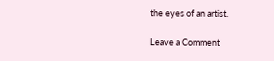the eyes of an artist.

Leave a Comment